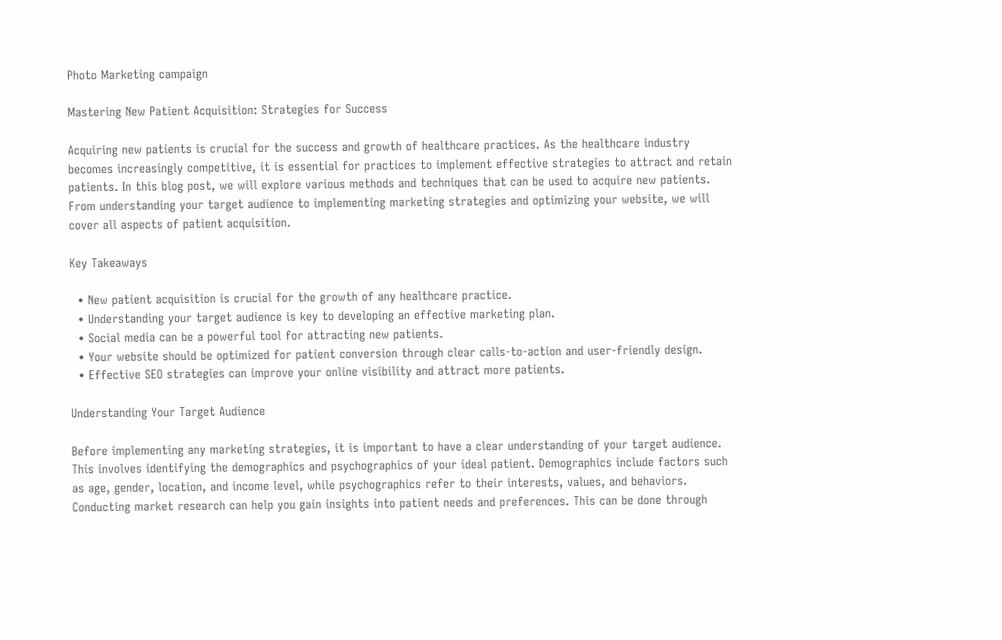Photo Marketing campaign

Mastering New Patient Acquisition: Strategies for Success

Acquiring new patients is crucial for the success and growth of healthcare practices. As the healthcare industry becomes increasingly competitive, it is essential for practices to implement effective strategies to attract and retain patients. In this blog post, we will explore various methods and techniques that can be used to acquire new patients. From understanding your target audience to implementing marketing strategies and optimizing your website, we will cover all aspects of patient acquisition.

Key Takeaways

  • New patient acquisition is crucial for the growth of any healthcare practice.
  • Understanding your target audience is key to developing an effective marketing plan.
  • Social media can be a powerful tool for attracting new patients.
  • Your website should be optimized for patient conversion through clear calls-to-action and user-friendly design.
  • Effective SEO strategies can improve your online visibility and attract more patients.

Understanding Your Target Audience

Before implementing any marketing strategies, it is important to have a clear understanding of your target audience. This involves identifying the demographics and psychographics of your ideal patient. Demographics include factors such as age, gender, location, and income level, while psychographics refer to their interests, values, and behaviors. Conducting market research can help you gain insights into patient needs and preferences. This can be done through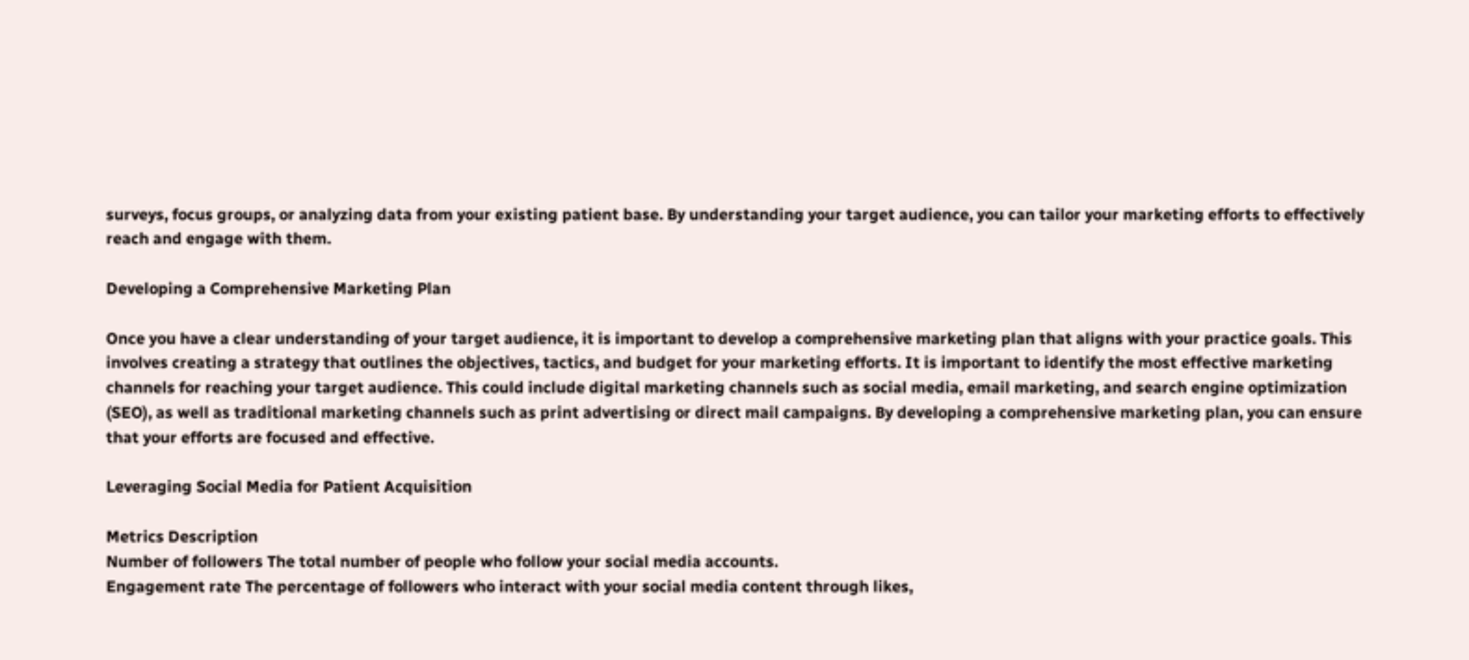surveys, focus groups, or analyzing data from your existing patient base. By understanding your target audience, you can tailor your marketing efforts to effectively reach and engage with them.

Developing a Comprehensive Marketing Plan

Once you have a clear understanding of your target audience, it is important to develop a comprehensive marketing plan that aligns with your practice goals. This involves creating a strategy that outlines the objectives, tactics, and budget for your marketing efforts. It is important to identify the most effective marketing channels for reaching your target audience. This could include digital marketing channels such as social media, email marketing, and search engine optimization (SEO), as well as traditional marketing channels such as print advertising or direct mail campaigns. By developing a comprehensive marketing plan, you can ensure that your efforts are focused and effective.

Leveraging Social Media for Patient Acquisition

Metrics Description
Number of followers The total number of people who follow your social media accounts.
Engagement rate The percentage of followers who interact with your social media content through likes,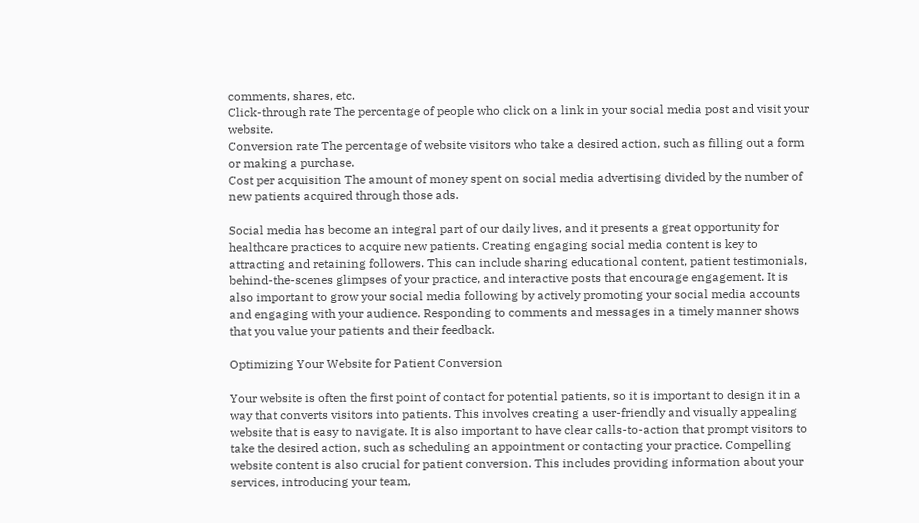comments, shares, etc.
Click-through rate The percentage of people who click on a link in your social media post and visit your website.
Conversion rate The percentage of website visitors who take a desired action, such as filling out a form or making a purchase.
Cost per acquisition The amount of money spent on social media advertising divided by the number of new patients acquired through those ads.

Social media has become an integral part of our daily lives, and it presents a great opportunity for healthcare practices to acquire new patients. Creating engaging social media content is key to attracting and retaining followers. This can include sharing educational content, patient testimonials, behind-the-scenes glimpses of your practice, and interactive posts that encourage engagement. It is also important to grow your social media following by actively promoting your social media accounts and engaging with your audience. Responding to comments and messages in a timely manner shows that you value your patients and their feedback.

Optimizing Your Website for Patient Conversion

Your website is often the first point of contact for potential patients, so it is important to design it in a way that converts visitors into patients. This involves creating a user-friendly and visually appealing website that is easy to navigate. It is also important to have clear calls-to-action that prompt visitors to take the desired action, such as scheduling an appointment or contacting your practice. Compelling website content is also crucial for patient conversion. This includes providing information about your services, introducing your team,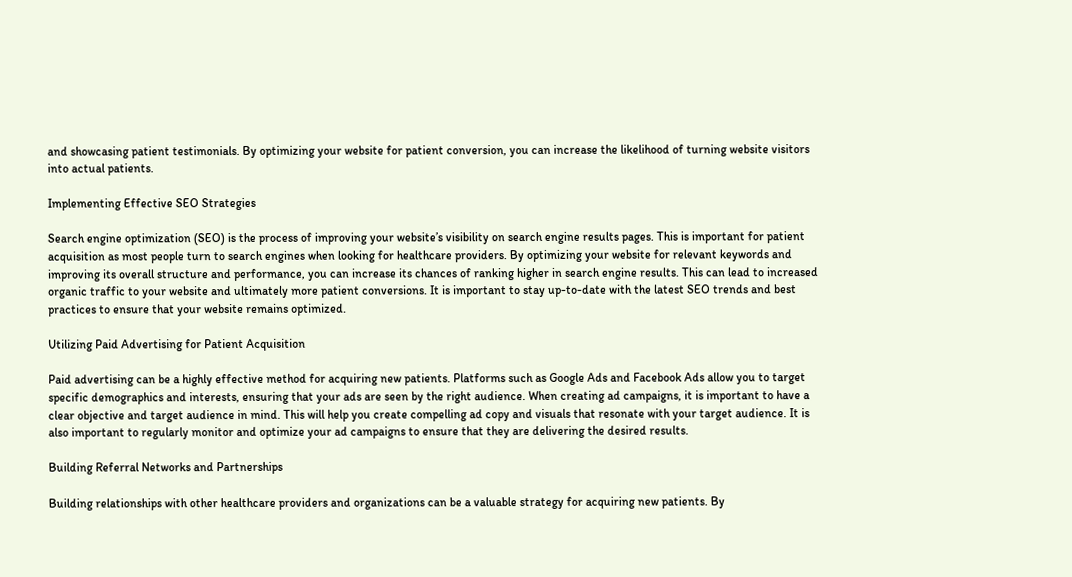and showcasing patient testimonials. By optimizing your website for patient conversion, you can increase the likelihood of turning website visitors into actual patients.

Implementing Effective SEO Strategies

Search engine optimization (SEO) is the process of improving your website’s visibility on search engine results pages. This is important for patient acquisition as most people turn to search engines when looking for healthcare providers. By optimizing your website for relevant keywords and improving its overall structure and performance, you can increase its chances of ranking higher in search engine results. This can lead to increased organic traffic to your website and ultimately more patient conversions. It is important to stay up-to-date with the latest SEO trends and best practices to ensure that your website remains optimized.

Utilizing Paid Advertising for Patient Acquisition

Paid advertising can be a highly effective method for acquiring new patients. Platforms such as Google Ads and Facebook Ads allow you to target specific demographics and interests, ensuring that your ads are seen by the right audience. When creating ad campaigns, it is important to have a clear objective and target audience in mind. This will help you create compelling ad copy and visuals that resonate with your target audience. It is also important to regularly monitor and optimize your ad campaigns to ensure that they are delivering the desired results.

Building Referral Networks and Partnerships

Building relationships with other healthcare providers and organizations can be a valuable strategy for acquiring new patients. By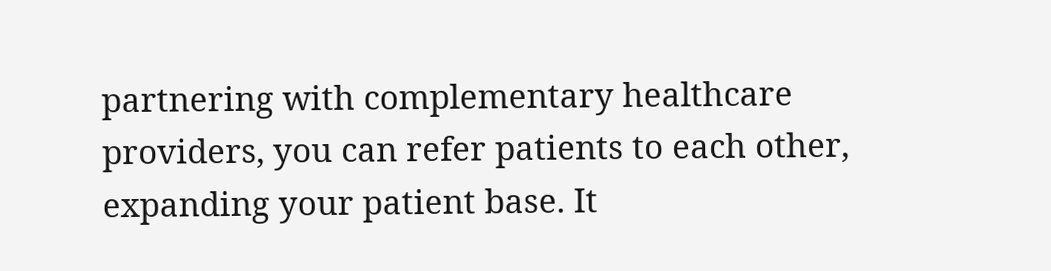partnering with complementary healthcare providers, you can refer patients to each other, expanding your patient base. It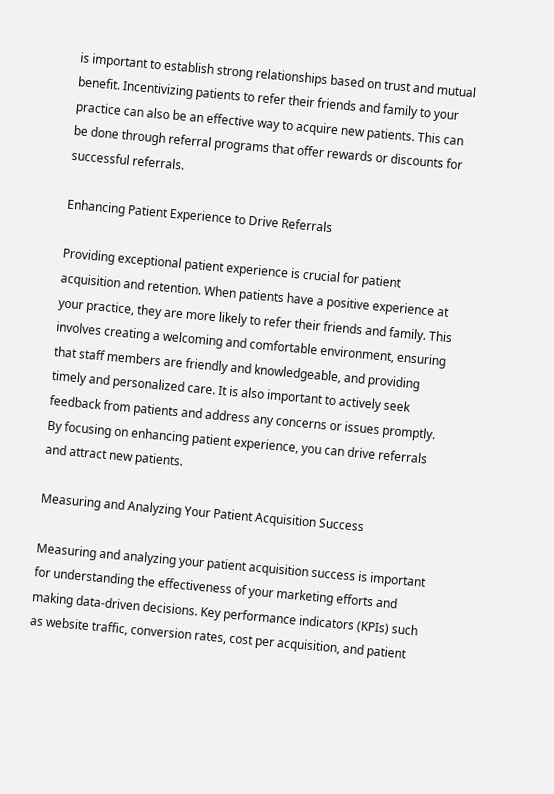is important to establish strong relationships based on trust and mutual benefit. Incentivizing patients to refer their friends and family to your practice can also be an effective way to acquire new patients. This can be done through referral programs that offer rewards or discounts for successful referrals.

Enhancing Patient Experience to Drive Referrals

Providing exceptional patient experience is crucial for patient acquisition and retention. When patients have a positive experience at your practice, they are more likely to refer their friends and family. This involves creating a welcoming and comfortable environment, ensuring that staff members are friendly and knowledgeable, and providing timely and personalized care. It is also important to actively seek feedback from patients and address any concerns or issues promptly. By focusing on enhancing patient experience, you can drive referrals and attract new patients.

Measuring and Analyzing Your Patient Acquisition Success

Measuring and analyzing your patient acquisition success is important for understanding the effectiveness of your marketing efforts and making data-driven decisions. Key performance indicators (KPIs) such as website traffic, conversion rates, cost per acquisition, and patient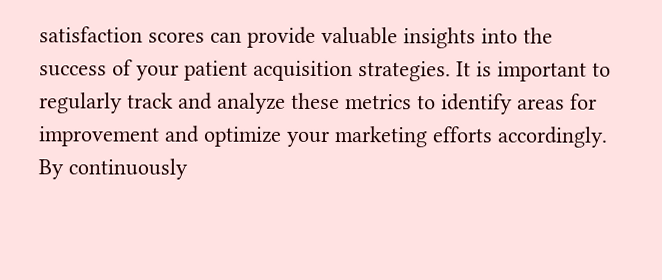satisfaction scores can provide valuable insights into the success of your patient acquisition strategies. It is important to regularly track and analyze these metrics to identify areas for improvement and optimize your marketing efforts accordingly. By continuously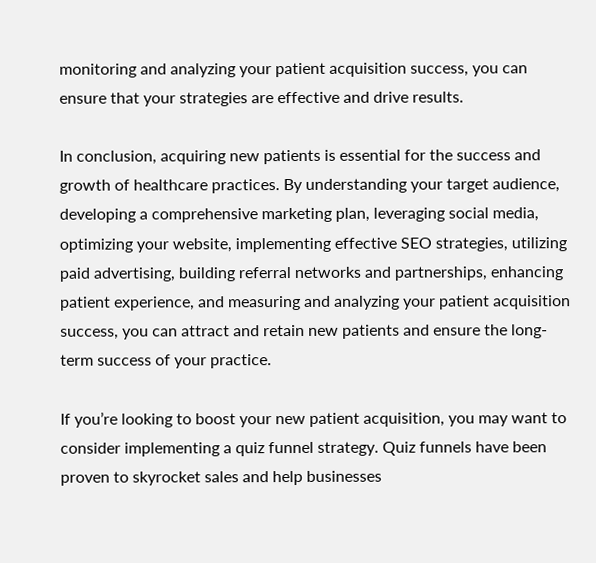monitoring and analyzing your patient acquisition success, you can ensure that your strategies are effective and drive results.

In conclusion, acquiring new patients is essential for the success and growth of healthcare practices. By understanding your target audience, developing a comprehensive marketing plan, leveraging social media, optimizing your website, implementing effective SEO strategies, utilizing paid advertising, building referral networks and partnerships, enhancing patient experience, and measuring and analyzing your patient acquisition success, you can attract and retain new patients and ensure the long-term success of your practice.

If you’re looking to boost your new patient acquisition, you may want to consider implementing a quiz funnel strategy. Quiz funnels have been proven to skyrocket sales and help businesses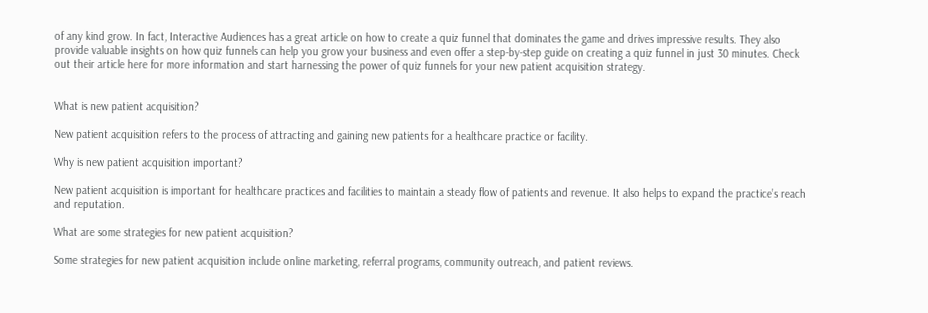of any kind grow. In fact, Interactive Audiences has a great article on how to create a quiz funnel that dominates the game and drives impressive results. They also provide valuable insights on how quiz funnels can help you grow your business and even offer a step-by-step guide on creating a quiz funnel in just 30 minutes. Check out their article here for more information and start harnessing the power of quiz funnels for your new patient acquisition strategy.


What is new patient acquisition?

New patient acquisition refers to the process of attracting and gaining new patients for a healthcare practice or facility.

Why is new patient acquisition important?

New patient acquisition is important for healthcare practices and facilities to maintain a steady flow of patients and revenue. It also helps to expand the practice’s reach and reputation.

What are some strategies for new patient acquisition?

Some strategies for new patient acquisition include online marketing, referral programs, community outreach, and patient reviews.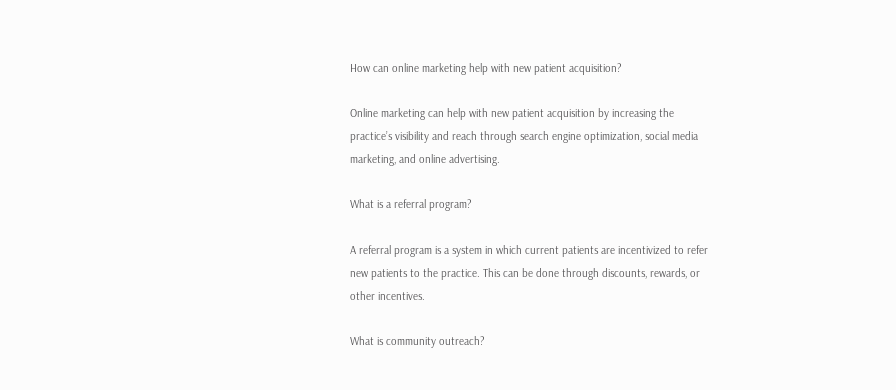How can online marketing help with new patient acquisition?

Online marketing can help with new patient acquisition by increasing the practice’s visibility and reach through search engine optimization, social media marketing, and online advertising.

What is a referral program?

A referral program is a system in which current patients are incentivized to refer new patients to the practice. This can be done through discounts, rewards, or other incentives.

What is community outreach?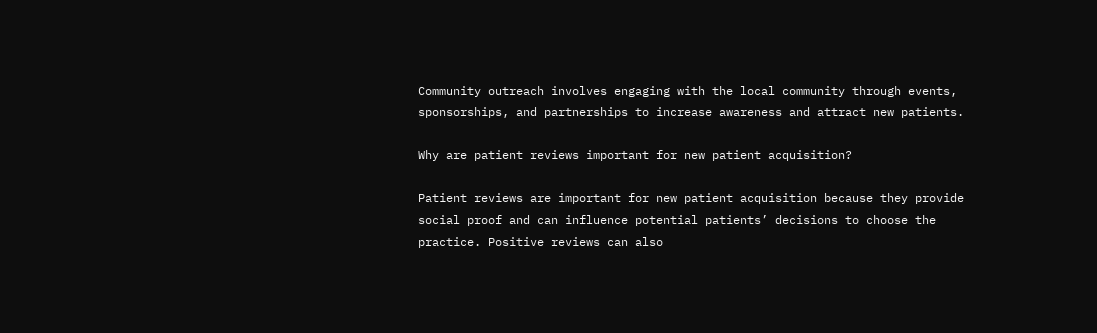Community outreach involves engaging with the local community through events, sponsorships, and partnerships to increase awareness and attract new patients.

Why are patient reviews important for new patient acquisition?

Patient reviews are important for new patient acquisition because they provide social proof and can influence potential patients’ decisions to choose the practice. Positive reviews can also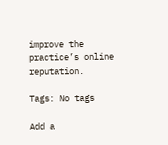improve the practice’s online reputation.

Tags: No tags

Add a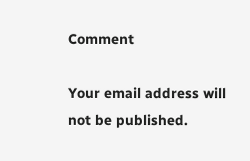Comment

Your email address will not be published.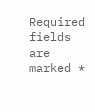Required fields are marked *